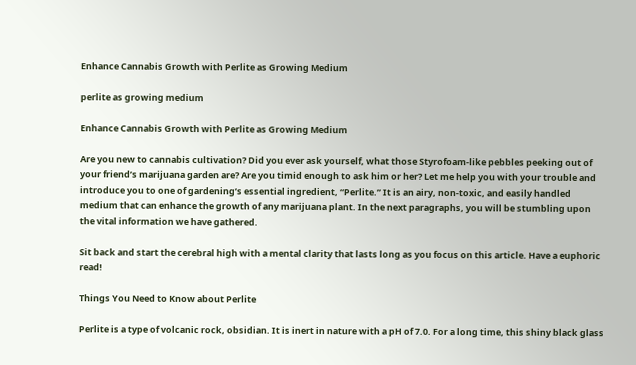Enhance Cannabis Growth with Perlite as Growing Medium

perlite as growing medium

Enhance Cannabis Growth with Perlite as Growing Medium

Are you new to cannabis cultivation? Did you ever ask yourself, what those Styrofoam-like pebbles peeking out of your friend’s marijuana garden are? Are you timid enough to ask him or her? Let me help you with your trouble and introduce you to one of gardening’s essential ingredient, “Perlite.” It is an airy, non-toxic, and easily handled medium that can enhance the growth of any marijuana plant. In the next paragraphs, you will be stumbling upon the vital information we have gathered.

Sit back and start the cerebral high with a mental clarity that lasts long as you focus on this article. Have a euphoric read!

Things You Need to Know about Perlite

Perlite is a type of volcanic rock, obsidian. It is inert in nature with a pH of 7.0. For a long time, this shiny black glass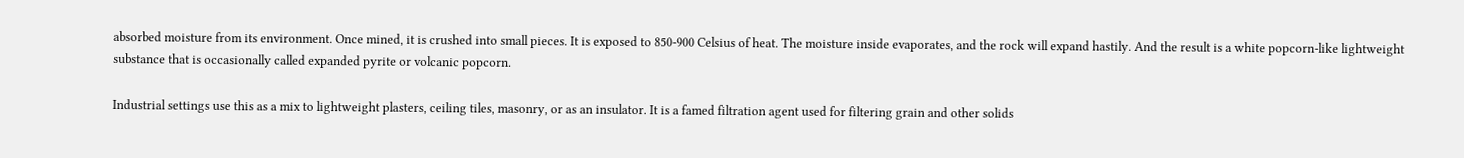absorbed moisture from its environment. Once mined, it is crushed into small pieces. It is exposed to 850-900 Celsius of heat. The moisture inside evaporates, and the rock will expand hastily. And the result is a white popcorn-like lightweight substance that is occasionally called expanded pyrite or volcanic popcorn.

Industrial settings use this as a mix to lightweight plasters, ceiling tiles, masonry, or as an insulator. It is a famed filtration agent used for filtering grain and other solids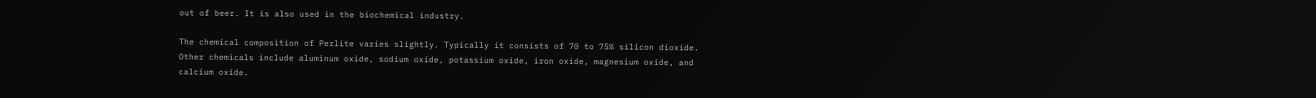out of beer. It is also used in the biochemical industry.

The chemical composition of Perlite varies slightly. Typically it consists of 70 to 75% silicon dioxide. Other chemicals include aluminum oxide, sodium oxide, potassium oxide, iron oxide, magnesium oxide, and calcium oxide.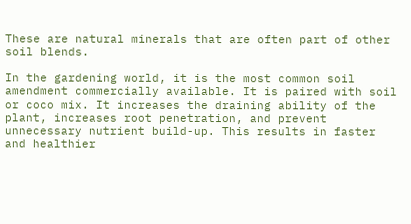These are natural minerals that are often part of other soil blends.

In the gardening world, it is the most common soil amendment commercially available. It is paired with soil or coco mix. It increases the draining ability of the plant, increases root penetration, and prevent unnecessary nutrient build-up. This results in faster and healthier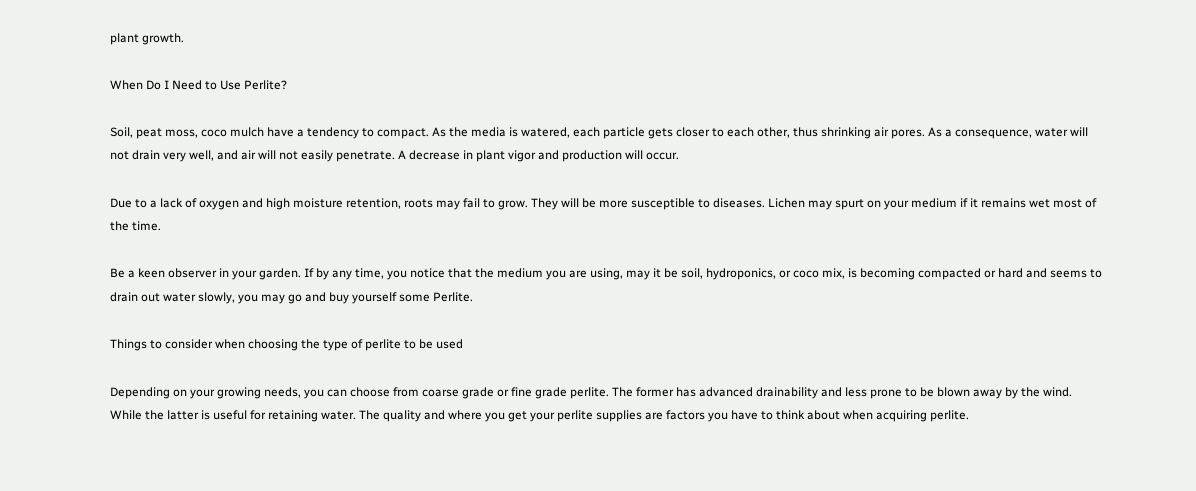plant growth.

When Do I Need to Use Perlite?

Soil, peat moss, coco mulch have a tendency to compact. As the media is watered, each particle gets closer to each other, thus shrinking air pores. As a consequence, water will not drain very well, and air will not easily penetrate. A decrease in plant vigor and production will occur.

Due to a lack of oxygen and high moisture retention, roots may fail to grow. They will be more susceptible to diseases. Lichen may spurt on your medium if it remains wet most of the time.

Be a keen observer in your garden. If by any time, you notice that the medium you are using, may it be soil, hydroponics, or coco mix, is becoming compacted or hard and seems to drain out water slowly, you may go and buy yourself some Perlite.

Things to consider when choosing the type of perlite to be used

Depending on your growing needs, you can choose from coarse grade or fine grade perlite. The former has advanced drainability and less prone to be blown away by the wind. While the latter is useful for retaining water. The quality and where you get your perlite supplies are factors you have to think about when acquiring perlite.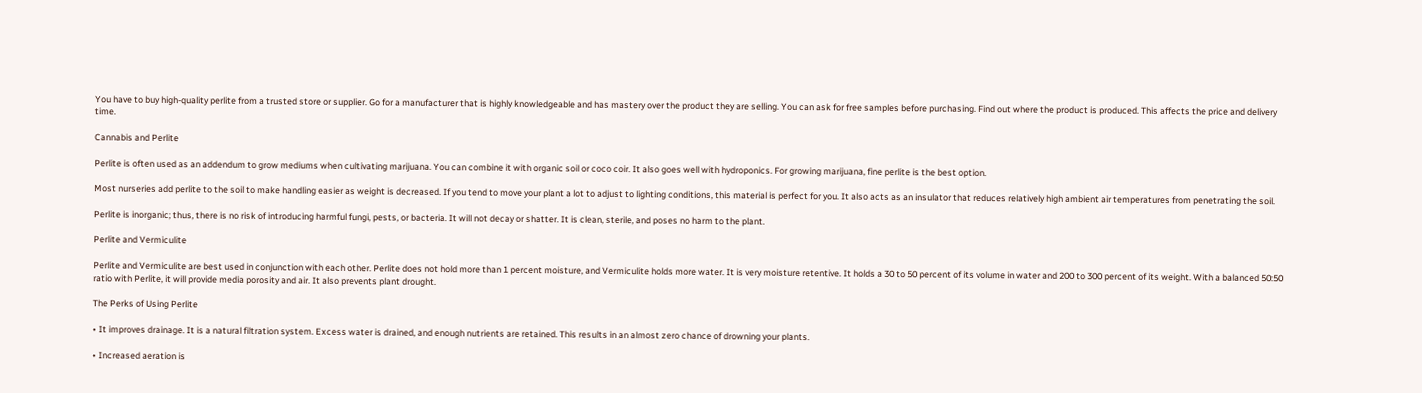You have to buy high-quality perlite from a trusted store or supplier. Go for a manufacturer that is highly knowledgeable and has mastery over the product they are selling. You can ask for free samples before purchasing. Find out where the product is produced. This affects the price and delivery time.

Cannabis and Perlite

Perlite is often used as an addendum to grow mediums when cultivating marijuana. You can combine it with organic soil or coco coir. It also goes well with hydroponics. For growing marijuana, fine perlite is the best option.

Most nurseries add perlite to the soil to make handling easier as weight is decreased. If you tend to move your plant a lot to adjust to lighting conditions, this material is perfect for you. It also acts as an insulator that reduces relatively high ambient air temperatures from penetrating the soil.

Perlite is inorganic; thus, there is no risk of introducing harmful fungi, pests, or bacteria. It will not decay or shatter. It is clean, sterile, and poses no harm to the plant.

Perlite and Vermiculite

Perlite and Vermiculite are best used in conjunction with each other. Perlite does not hold more than 1 percent moisture, and Vermiculite holds more water. It is very moisture retentive. It holds a 30 to 50 percent of its volume in water and 200 to 300 percent of its weight. With a balanced 50:50 ratio with Perlite, it will provide media porosity and air. It also prevents plant drought.

The Perks of Using Perlite

• It improves drainage. It is a natural filtration system. Excess water is drained, and enough nutrients are retained. This results in an almost zero chance of drowning your plants.

• Increased aeration is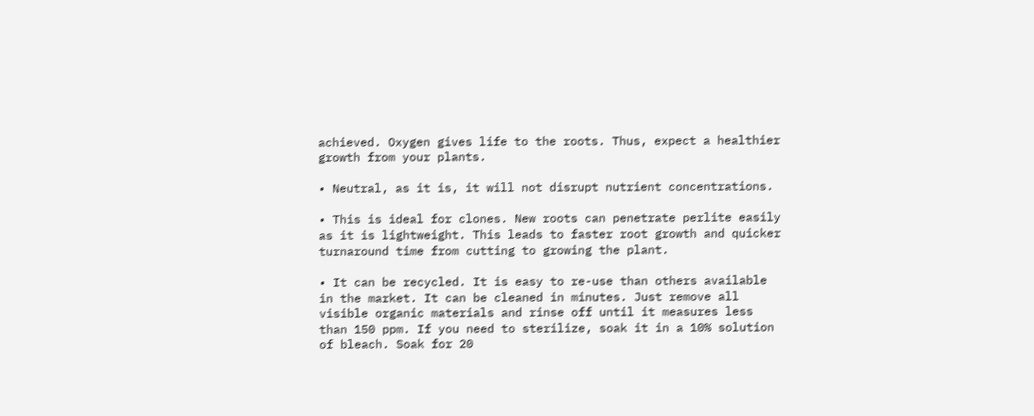achieved. Oxygen gives life to the roots. Thus, expect a healthier growth from your plants.

• Neutral, as it is, it will not disrupt nutrient concentrations.

• This is ideal for clones. New roots can penetrate perlite easily as it is lightweight. This leads to faster root growth and quicker turnaround time from cutting to growing the plant.

• It can be recycled. It is easy to re-use than others available in the market. It can be cleaned in minutes. Just remove all visible organic materials and rinse off until it measures less than 150 ppm. If you need to sterilize, soak it in a 10% solution of bleach. Soak for 20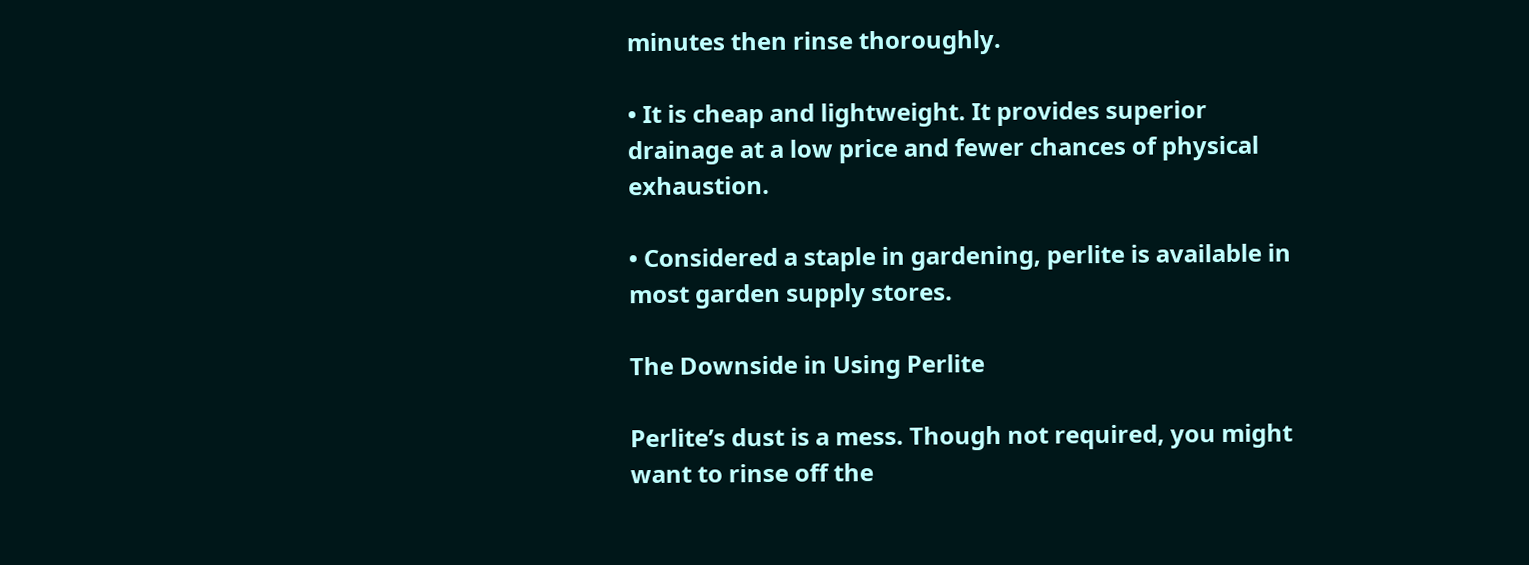minutes then rinse thoroughly.

• It is cheap and lightweight. It provides superior drainage at a low price and fewer chances of physical exhaustion.

• Considered a staple in gardening, perlite is available in most garden supply stores.

The Downside in Using Perlite

Perlite’s dust is a mess. Though not required, you might want to rinse off the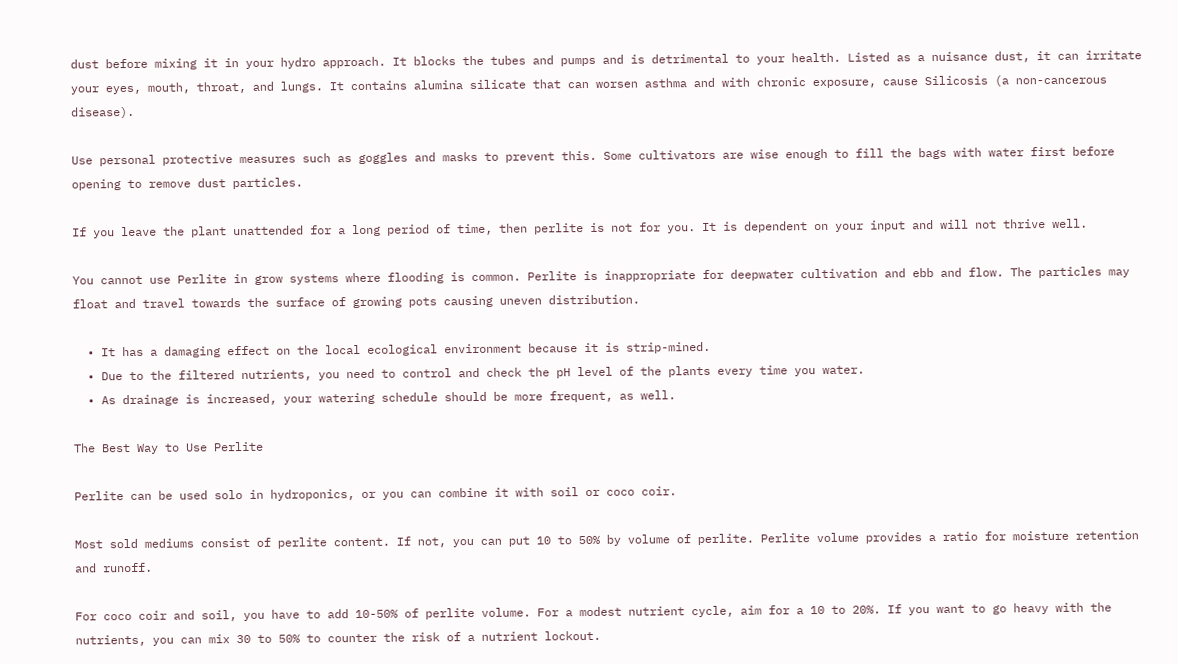dust before mixing it in your hydro approach. It blocks the tubes and pumps and is detrimental to your health. Listed as a nuisance dust, it can irritate your eyes, mouth, throat, and lungs. It contains alumina silicate that can worsen asthma and with chronic exposure, cause Silicosis (a non-cancerous disease).

Use personal protective measures such as goggles and masks to prevent this. Some cultivators are wise enough to fill the bags with water first before opening to remove dust particles.

If you leave the plant unattended for a long period of time, then perlite is not for you. It is dependent on your input and will not thrive well.

You cannot use Perlite in grow systems where flooding is common. Perlite is inappropriate for deepwater cultivation and ebb and flow. The particles may float and travel towards the surface of growing pots causing uneven distribution.

  • It has a damaging effect on the local ecological environment because it is strip-mined.
  • Due to the filtered nutrients, you need to control and check the pH level of the plants every time you water.
  • As drainage is increased, your watering schedule should be more frequent, as well.

The Best Way to Use Perlite

Perlite can be used solo in hydroponics, or you can combine it with soil or coco coir.

Most sold mediums consist of perlite content. If not, you can put 10 to 50% by volume of perlite. Perlite volume provides a ratio for moisture retention and runoff.

For coco coir and soil, you have to add 10-50% of perlite volume. For a modest nutrient cycle, aim for a 10 to 20%. If you want to go heavy with the nutrients, you can mix 30 to 50% to counter the risk of a nutrient lockout.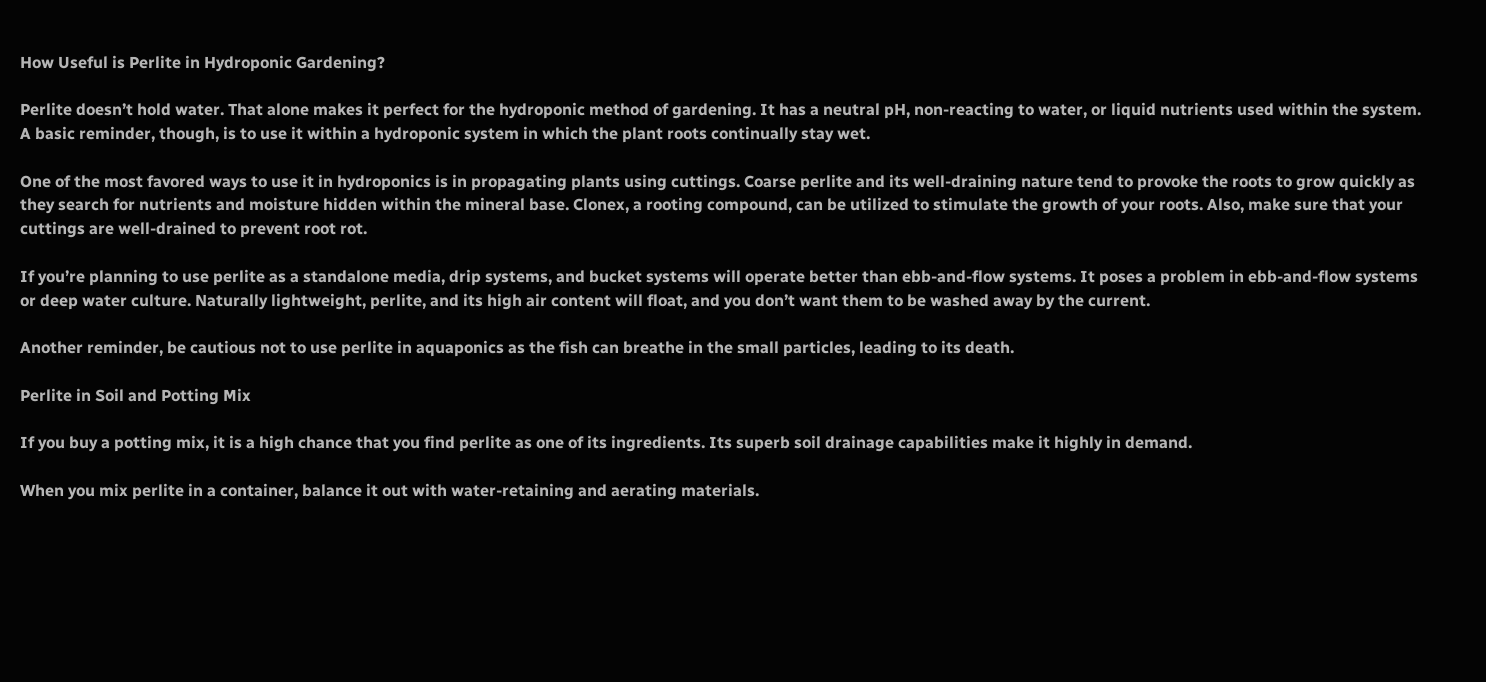How Useful is Perlite in Hydroponic Gardening?

Perlite doesn’t hold water. That alone makes it perfect for the hydroponic method of gardening. It has a neutral pH, non-reacting to water, or liquid nutrients used within the system. A basic reminder, though, is to use it within a hydroponic system in which the plant roots continually stay wet.

One of the most favored ways to use it in hydroponics is in propagating plants using cuttings. Coarse perlite and its well-draining nature tend to provoke the roots to grow quickly as they search for nutrients and moisture hidden within the mineral base. Clonex, a rooting compound, can be utilized to stimulate the growth of your roots. Also, make sure that your cuttings are well-drained to prevent root rot.

If you’re planning to use perlite as a standalone media, drip systems, and bucket systems will operate better than ebb-and-flow systems. It poses a problem in ebb-and-flow systems or deep water culture. Naturally lightweight, perlite, and its high air content will float, and you don’t want them to be washed away by the current.

Another reminder, be cautious not to use perlite in aquaponics as the fish can breathe in the small particles, leading to its death.

Perlite in Soil and Potting Mix

If you buy a potting mix, it is a high chance that you find perlite as one of its ingredients. Its superb soil drainage capabilities make it highly in demand.

When you mix perlite in a container, balance it out with water-retaining and aerating materials.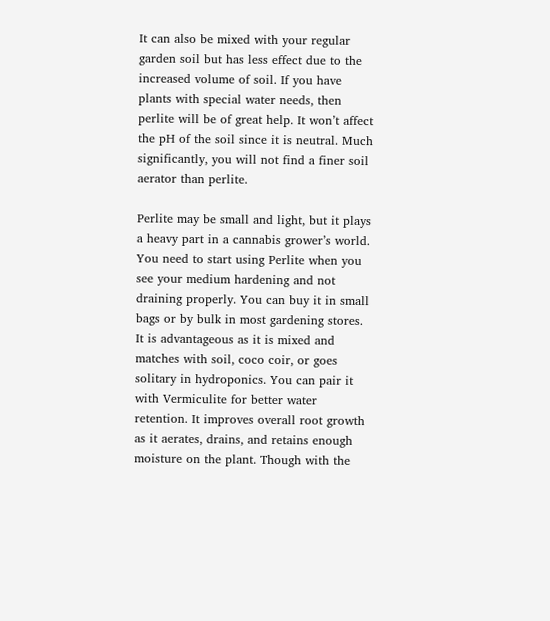It can also be mixed with your regular garden soil but has less effect due to the increased volume of soil. If you have plants with special water needs, then perlite will be of great help. It won’t affect the pH of the soil since it is neutral. Much significantly, you will not find a finer soil aerator than perlite.

Perlite may be small and light, but it plays a heavy part in a cannabis grower’s world. You need to start using Perlite when you see your medium hardening and not draining properly. You can buy it in small bags or by bulk in most gardening stores. It is advantageous as it is mixed and matches with soil, coco coir, or goes solitary in hydroponics. You can pair it with Vermiculite for better water retention. It improves overall root growth as it aerates, drains, and retains enough moisture on the plant. Though with the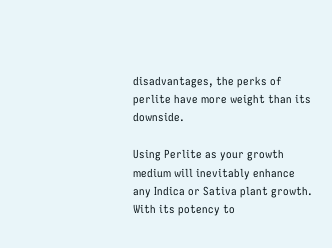disadvantages, the perks of perlite have more weight than its downside.

Using Perlite as your growth medium will inevitably enhance any Indica or Sativa plant growth. With its potency to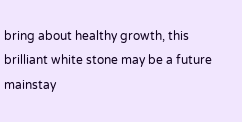bring about healthy growth, this brilliant white stone may be a future mainstay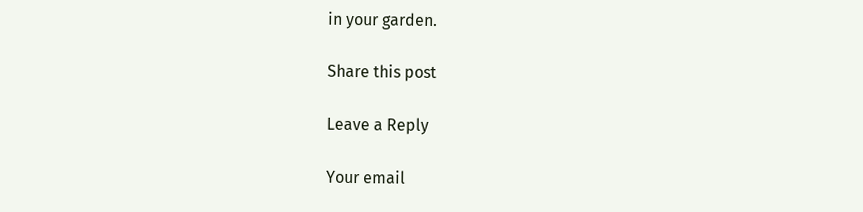in your garden.

Share this post

Leave a Reply

Your email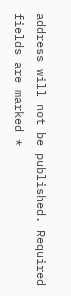address will not be published. Required fields are marked *